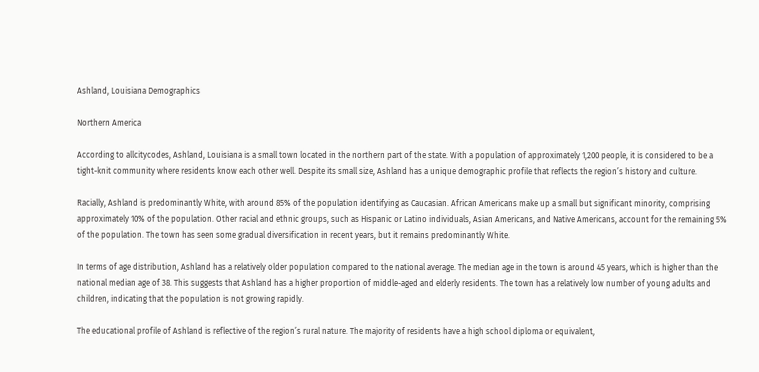Ashland, Louisiana Demographics

Northern America

According to allcitycodes, Ashland, Louisiana is a small town located in the northern part of the state. With a population of approximately 1,200 people, it is considered to be a tight-knit community where residents know each other well. Despite its small size, Ashland has a unique demographic profile that reflects the region’s history and culture.

Racially, Ashland is predominantly White, with around 85% of the population identifying as Caucasian. African Americans make up a small but significant minority, comprising approximately 10% of the population. Other racial and ethnic groups, such as Hispanic or Latino individuals, Asian Americans, and Native Americans, account for the remaining 5% of the population. The town has seen some gradual diversification in recent years, but it remains predominantly White.

In terms of age distribution, Ashland has a relatively older population compared to the national average. The median age in the town is around 45 years, which is higher than the national median age of 38. This suggests that Ashland has a higher proportion of middle-aged and elderly residents. The town has a relatively low number of young adults and children, indicating that the population is not growing rapidly.

The educational profile of Ashland is reflective of the region’s rural nature. The majority of residents have a high school diploma or equivalent,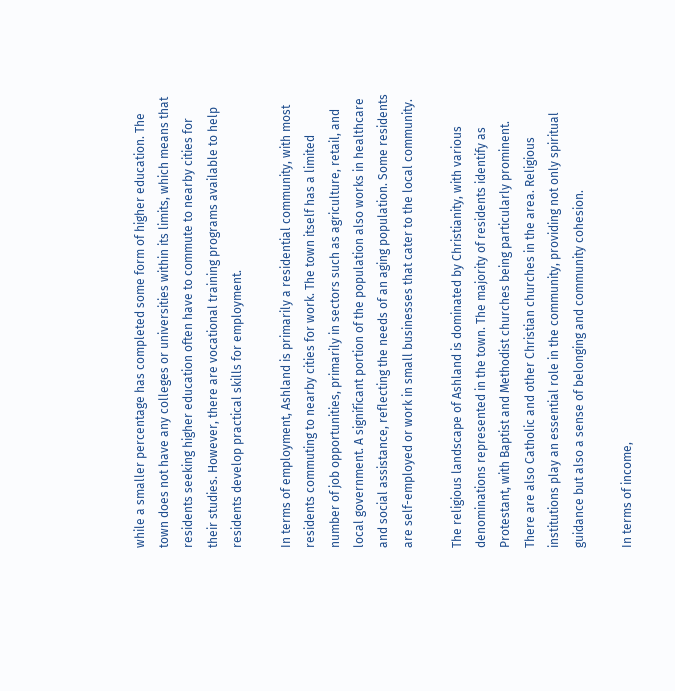while a smaller percentage has completed some form of higher education. The town does not have any colleges or universities within its limits, which means that residents seeking higher education often have to commute to nearby cities for their studies. However, there are vocational training programs available to help residents develop practical skills for employment.

In terms of employment, Ashland is primarily a residential community, with most residents commuting to nearby cities for work. The town itself has a limited number of job opportunities, primarily in sectors such as agriculture, retail, and local government. A significant portion of the population also works in healthcare and social assistance, reflecting the needs of an aging population. Some residents are self-employed or work in small businesses that cater to the local community.

The religious landscape of Ashland is dominated by Christianity, with various denominations represented in the town. The majority of residents identify as Protestant, with Baptist and Methodist churches being particularly prominent. There are also Catholic and other Christian churches in the area. Religious institutions play an essential role in the community, providing not only spiritual guidance but also a sense of belonging and community cohesion.

In terms of income,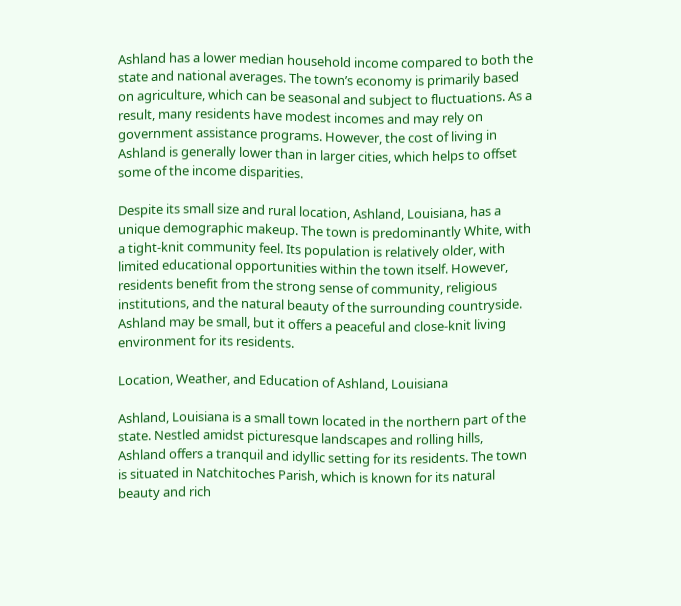Ashland has a lower median household income compared to both the state and national averages. The town’s economy is primarily based on agriculture, which can be seasonal and subject to fluctuations. As a result, many residents have modest incomes and may rely on government assistance programs. However, the cost of living in Ashland is generally lower than in larger cities, which helps to offset some of the income disparities.

Despite its small size and rural location, Ashland, Louisiana, has a unique demographic makeup. The town is predominantly White, with a tight-knit community feel. Its population is relatively older, with limited educational opportunities within the town itself. However, residents benefit from the strong sense of community, religious institutions, and the natural beauty of the surrounding countryside. Ashland may be small, but it offers a peaceful and close-knit living environment for its residents.

Location, Weather, and Education of Ashland, Louisiana

Ashland, Louisiana is a small town located in the northern part of the state. Nestled amidst picturesque landscapes and rolling hills, Ashland offers a tranquil and idyllic setting for its residents. The town is situated in Natchitoches Parish, which is known for its natural beauty and rich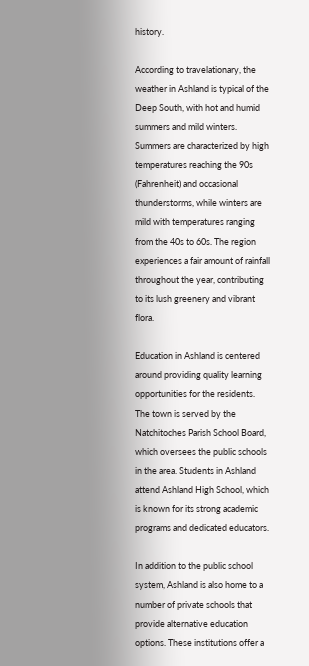history.

According to travelationary, the weather in Ashland is typical of the Deep South, with hot and humid summers and mild winters. Summers are characterized by high temperatures reaching the 90s (Fahrenheit) and occasional thunderstorms, while winters are mild with temperatures ranging from the 40s to 60s. The region experiences a fair amount of rainfall throughout the year, contributing to its lush greenery and vibrant flora.

Education in Ashland is centered around providing quality learning opportunities for the residents. The town is served by the Natchitoches Parish School Board, which oversees the public schools in the area. Students in Ashland attend Ashland High School, which is known for its strong academic programs and dedicated educators.

In addition to the public school system, Ashland is also home to a number of private schools that provide alternative education options. These institutions offer a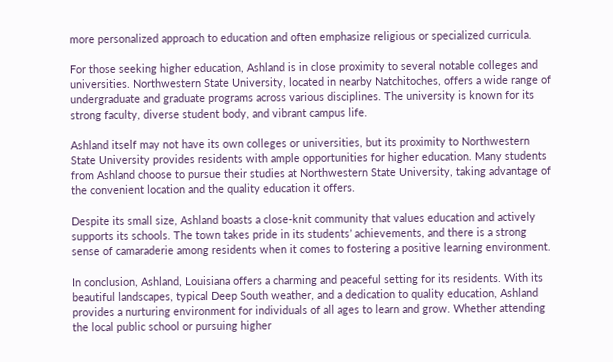more personalized approach to education and often emphasize religious or specialized curricula.

For those seeking higher education, Ashland is in close proximity to several notable colleges and universities. Northwestern State University, located in nearby Natchitoches, offers a wide range of undergraduate and graduate programs across various disciplines. The university is known for its strong faculty, diverse student body, and vibrant campus life.

Ashland itself may not have its own colleges or universities, but its proximity to Northwestern State University provides residents with ample opportunities for higher education. Many students from Ashland choose to pursue their studies at Northwestern State University, taking advantage of the convenient location and the quality education it offers.

Despite its small size, Ashland boasts a close-knit community that values education and actively supports its schools. The town takes pride in its students’ achievements, and there is a strong sense of camaraderie among residents when it comes to fostering a positive learning environment.

In conclusion, Ashland, Louisiana offers a charming and peaceful setting for its residents. With its beautiful landscapes, typical Deep South weather, and a dedication to quality education, Ashland provides a nurturing environment for individuals of all ages to learn and grow. Whether attending the local public school or pursuing higher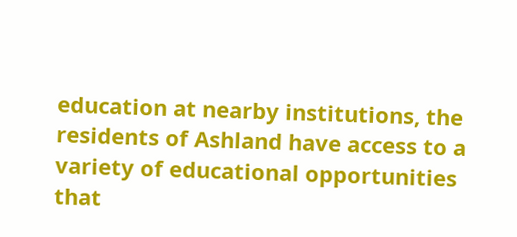education at nearby institutions, the residents of Ashland have access to a variety of educational opportunities that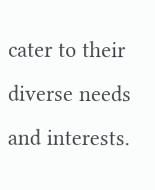cater to their diverse needs and interests.